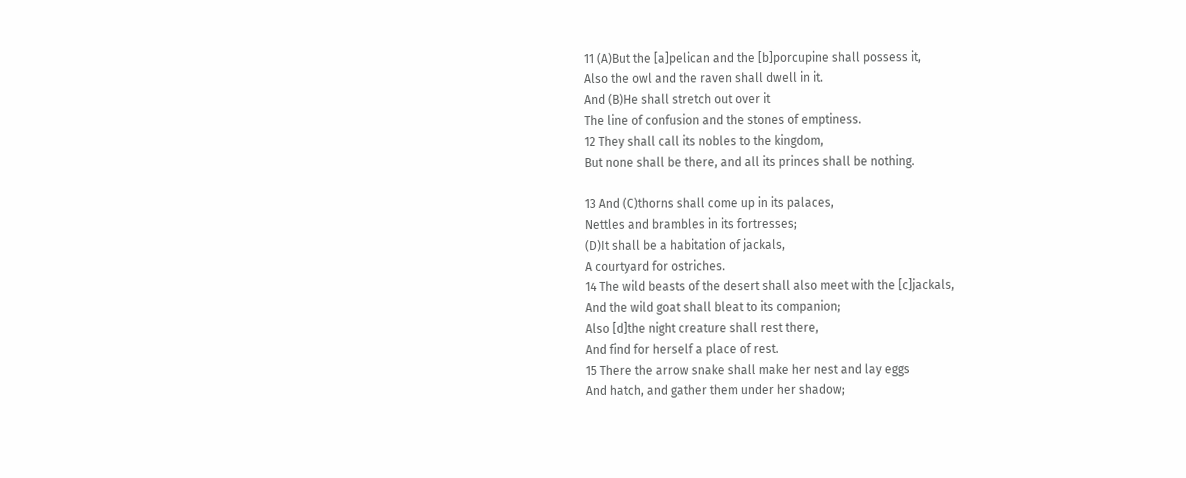11 (A)But the [a]pelican and the [b]porcupine shall possess it,
Also the owl and the raven shall dwell in it.
And (B)He shall stretch out over it
The line of confusion and the stones of emptiness.
12 They shall call its nobles to the kingdom,
But none shall be there, and all its princes shall be nothing.

13 And (C)thorns shall come up in its palaces,
Nettles and brambles in its fortresses;
(D)It shall be a habitation of jackals,
A courtyard for ostriches.
14 The wild beasts of the desert shall also meet with the [c]jackals,
And the wild goat shall bleat to its companion;
Also [d]the night creature shall rest there,
And find for herself a place of rest.
15 There the arrow snake shall make her nest and lay eggs
And hatch, and gather them under her shadow;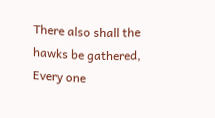There also shall the hawks be gathered,
Every one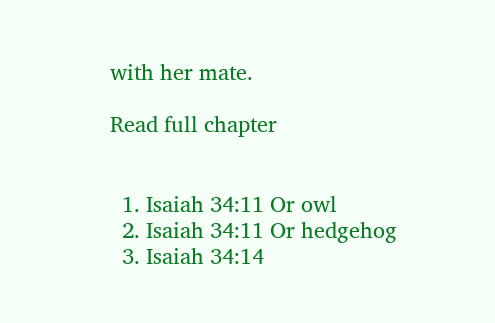with her mate.

Read full chapter


  1. Isaiah 34:11 Or owl
  2. Isaiah 34:11 Or hedgehog
  3. Isaiah 34:14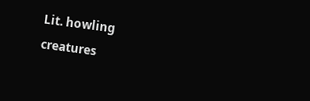Lit. howling creatures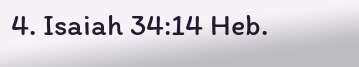4. Isaiah 34:14 Heb.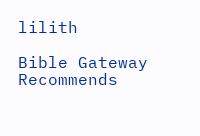lilith

Bible Gateway Recommends